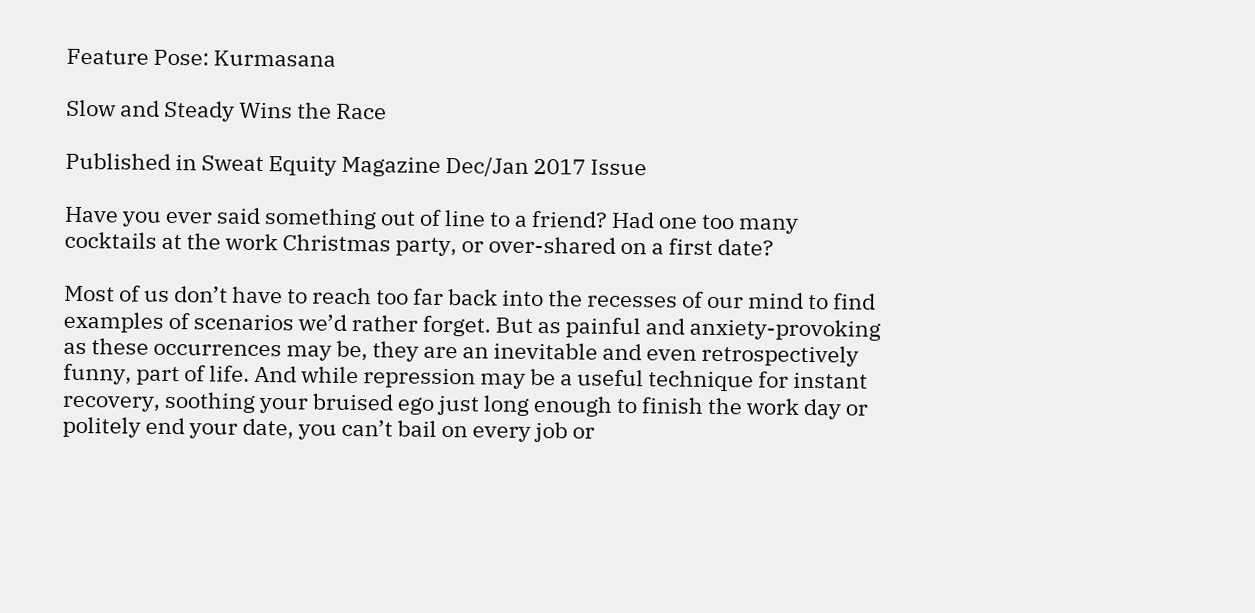Feature Pose: Kurmasana

Slow and Steady Wins the Race

Published in Sweat Equity Magazine Dec/Jan 2017 Issue

Have you ever said something out of line to a friend? Had one too many cocktails at the work Christmas party, or over-shared on a first date?

Most of us don’t have to reach too far back into the recesses of our mind to find examples of scenarios we’d rather forget. But as painful and anxiety-provoking as these occurrences may be, they are an inevitable and even retrospectively funny, part of life. And while repression may be a useful technique for instant recovery, soothing your bruised ego just long enough to finish the work day or politely end your date, you can’t bail on every job or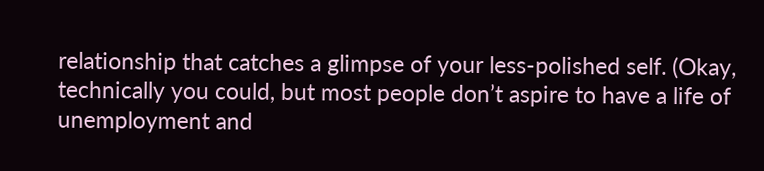relationship that catches a glimpse of your less-polished self. (Okay, technically you could, but most people don’t aspire to have a life of unemployment and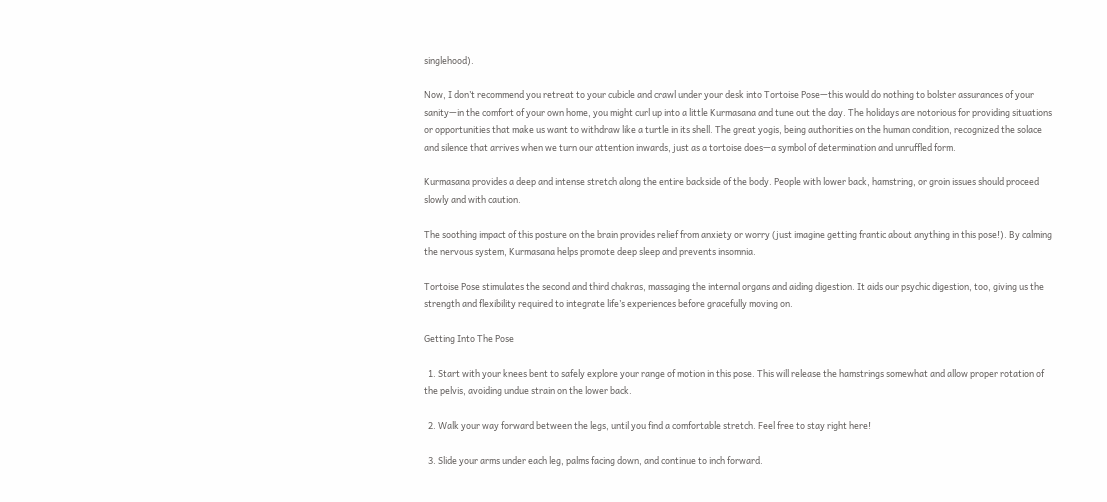singlehood).

Now, I don’t recommend you retreat to your cubicle and crawl under your desk into Tortoise Pose—this would do nothing to bolster assurances of your sanity—in the comfort of your own home, you might curl up into a little Kurmasana and tune out the day. The holidays are notorious for providing situations or opportunities that make us want to withdraw like a turtle in its shell. The great yogis, being authorities on the human condition, recognized the solace and silence that arrives when we turn our attention inwards, just as a tortoise does—a symbol of determination and unruffled form.

Kurmasana provides a deep and intense stretch along the entire backside of the body. People with lower back, hamstring, or groin issues should proceed slowly and with caution.

The soothing impact of this posture on the brain provides relief from anxiety or worry (just imagine getting frantic about anything in this pose!). By calming the nervous system, Kurmasana helps promote deep sleep and prevents insomnia.

Tortoise Pose stimulates the second and third chakras, massaging the internal organs and aiding digestion. It aids our psychic digestion, too, giving us the strength and flexibility required to integrate life’s experiences before gracefully moving on.

Getting Into The Pose

  1. Start with your knees bent to safely explore your range of motion in this pose. This will release the hamstrings somewhat and allow proper rotation of the pelvis, avoiding undue strain on the lower back.

  2. Walk your way forward between the legs, until you find a comfortable stretch. Feel free to stay right here!

  3. Slide your arms under each leg, palms facing down, and continue to inch forward.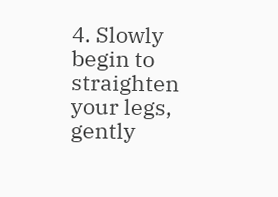4. Slowly begin to straighten your legs, gently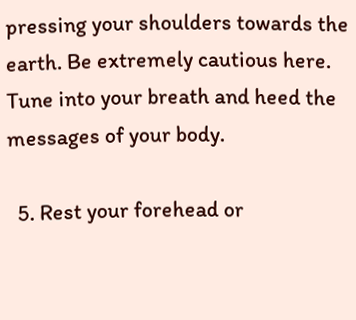pressing your shoulders towards the earth. Be extremely cautious here. Tune into your breath and heed the messages of your body.

  5. Rest your forehead or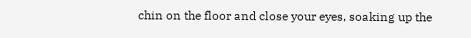chin on the floor and close your eyes, soaking up the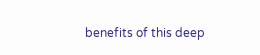benefits of this deep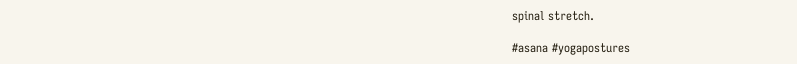spinal stretch.

#asana #yogapostures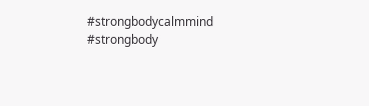#strongbodycalmmind #strongbody